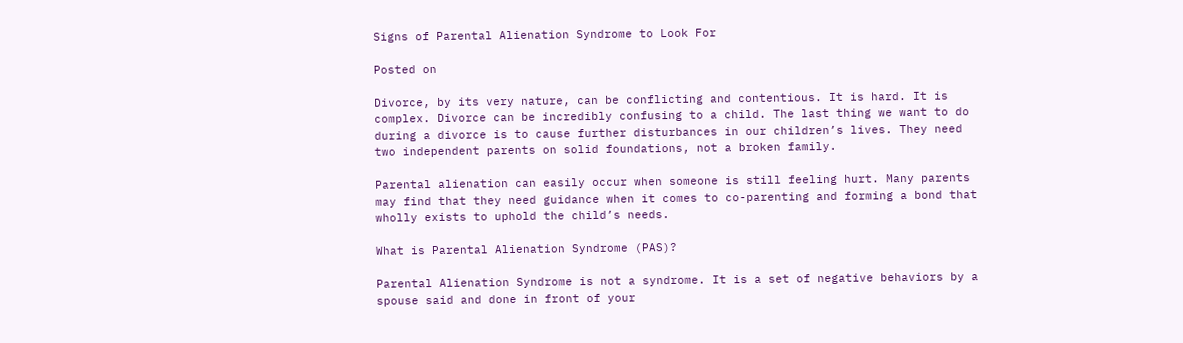Signs of Parental Alienation Syndrome to Look For

Posted on

Divorce, by its very nature, can be conflicting and contentious. It is hard. It is complex. Divorce can be incredibly confusing to a child. The last thing we want to do during a divorce is to cause further disturbances in our children’s lives. They need two independent parents on solid foundations, not a broken family.

Parental alienation can easily occur when someone is still feeling hurt. Many parents may find that they need guidance when it comes to co-parenting and forming a bond that wholly exists to uphold the child’s needs.

What is Parental Alienation Syndrome (PAS)?

Parental Alienation Syndrome is not a syndrome. It is a set of negative behaviors by a spouse said and done in front of your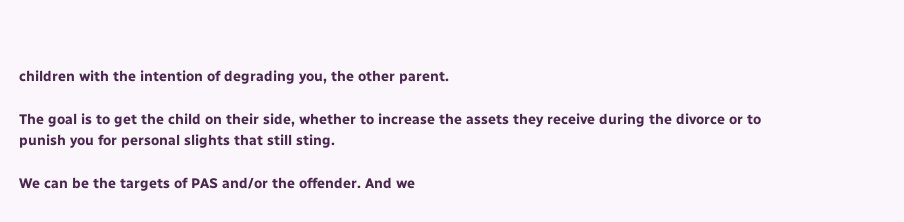children with the intention of degrading you, the other parent.

The goal is to get the child on their side, whether to increase the assets they receive during the divorce or to punish you for personal slights that still sting.

We can be the targets of PAS and/or the offender. And we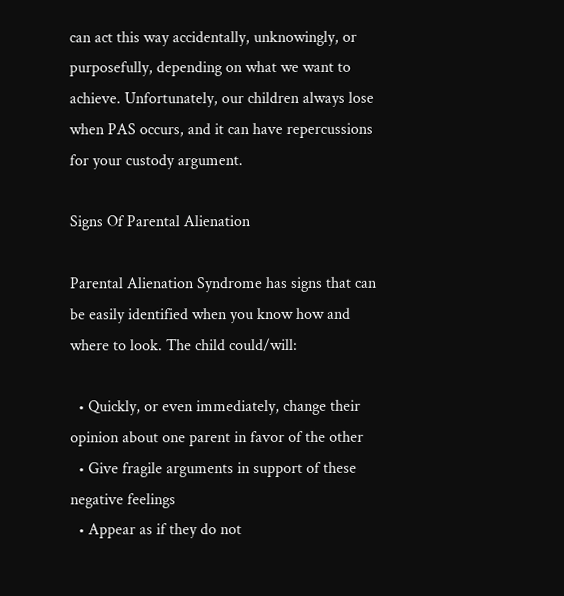can act this way accidentally, unknowingly, or purposefully, depending on what we want to achieve. Unfortunately, our children always lose when PAS occurs, and it can have repercussions for your custody argument.

Signs Of Parental Alienation

Parental Alienation Syndrome has signs that can be easily identified when you know how and where to look. The child could/will:

  • Quickly, or even immediately, change their opinion about one parent in favor of the other
  • Give fragile arguments in support of these negative feelings
  • Appear as if they do not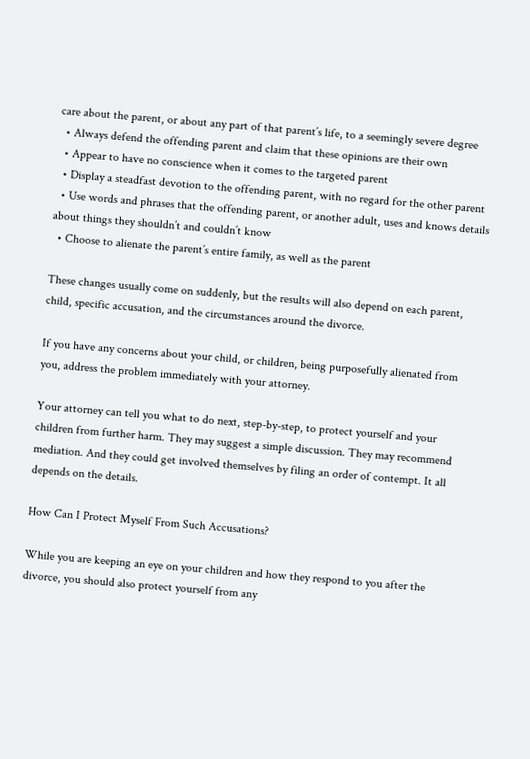care about the parent, or about any part of that parent’s life, to a seemingly severe degree
  • Always defend the offending parent and claim that these opinions are their own
  • Appear to have no conscience when it comes to the targeted parent
  • Display a steadfast devotion to the offending parent, with no regard for the other parent
  • Use words and phrases that the offending parent, or another adult, uses and knows details about things they shouldn’t and couldn’t know
  • Choose to alienate the parent’s entire family, as well as the parent

These changes usually come on suddenly, but the results will also depend on each parent, child, specific accusation, and the circumstances around the divorce.

If you have any concerns about your child, or children, being purposefully alienated from you, address the problem immediately with your attorney.

Your attorney can tell you what to do next, step-by-step, to protect yourself and your children from further harm. They may suggest a simple discussion. They may recommend mediation. And they could get involved themselves by filing an order of contempt. It all depends on the details.

How Can I Protect Myself From Such Accusations?

While you are keeping an eye on your children and how they respond to you after the divorce, you should also protect yourself from any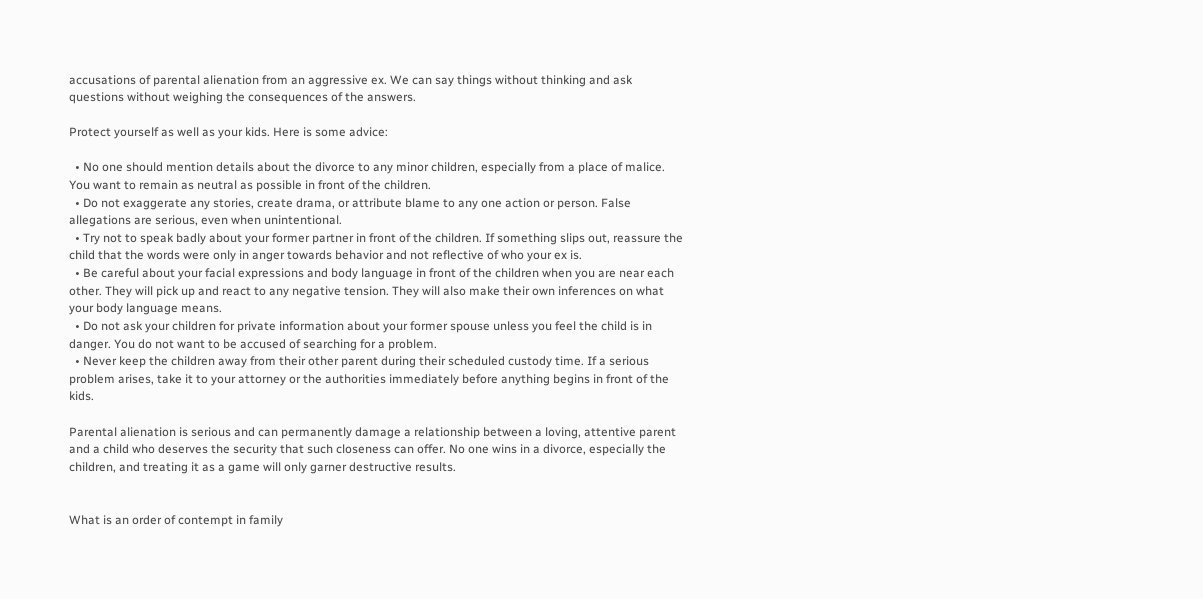accusations of parental alienation from an aggressive ex. We can say things without thinking and ask questions without weighing the consequences of the answers.

Protect yourself as well as your kids. Here is some advice:

  • No one should mention details about the divorce to any minor children, especially from a place of malice. You want to remain as neutral as possible in front of the children.
  • Do not exaggerate any stories, create drama, or attribute blame to any one action or person. False allegations are serious, even when unintentional.
  • Try not to speak badly about your former partner in front of the children. If something slips out, reassure the child that the words were only in anger towards behavior and not reflective of who your ex is.
  • Be careful about your facial expressions and body language in front of the children when you are near each other. They will pick up and react to any negative tension. They will also make their own inferences on what your body language means.
  • Do not ask your children for private information about your former spouse unless you feel the child is in danger. You do not want to be accused of searching for a problem.
  • Never keep the children away from their other parent during their scheduled custody time. If a serious problem arises, take it to your attorney or the authorities immediately before anything begins in front of the kids.

Parental alienation is serious and can permanently damage a relationship between a loving, attentive parent and a child who deserves the security that such closeness can offer. No one wins in a divorce, especially the children, and treating it as a game will only garner destructive results.


What is an order of contempt in family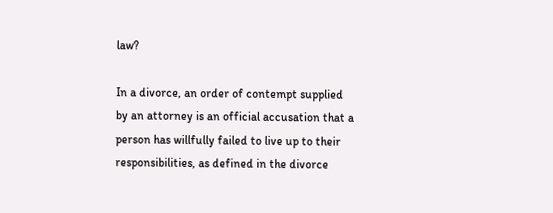law?

In a divorce, an order of contempt supplied by an attorney is an official accusation that a person has willfully failed to live up to their responsibilities, as defined in the divorce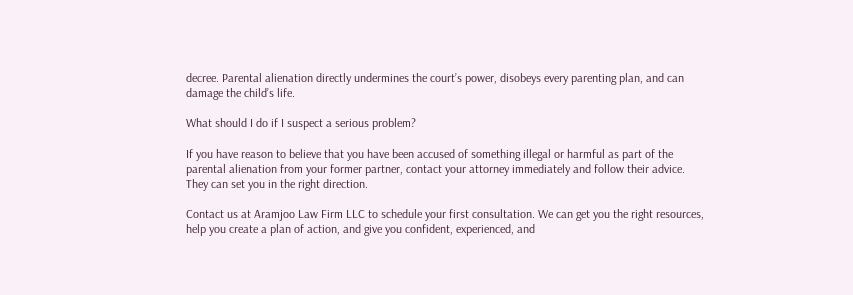decree. Parental alienation directly undermines the court’s power, disobeys every parenting plan, and can damage the child’s life.

What should I do if I suspect a serious problem?

If you have reason to believe that you have been accused of something illegal or harmful as part of the parental alienation from your former partner, contact your attorney immediately and follow their advice. They can set you in the right direction.

Contact us at Aramjoo Law Firm LLC to schedule your first consultation. We can get you the right resources, help you create a plan of action, and give you confident, experienced, and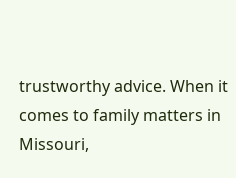trustworthy advice. When it comes to family matters in Missouri,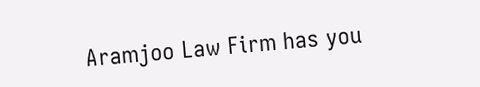Aramjoo Law Firm has you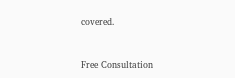covered.


Free Consultation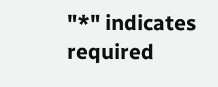"*" indicates required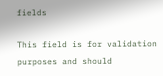fields

This field is for validation purposes and should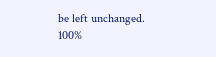be left unchanged.
100%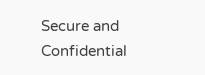Secure and Confidential